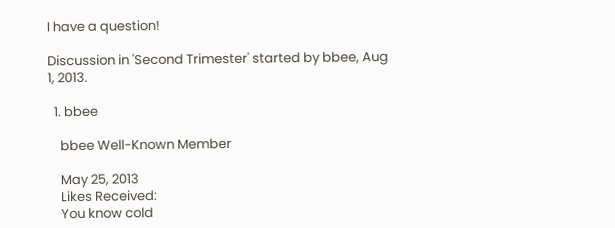I have a question!

Discussion in 'Second Trimester' started by bbee, Aug 1, 2013.

  1. bbee

    bbee Well-Known Member

    May 25, 2013
    Likes Received:
    You know cold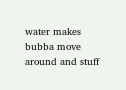water makes bubba move around and stuff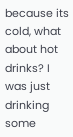because its cold, what about hot drinks? I was just drinking some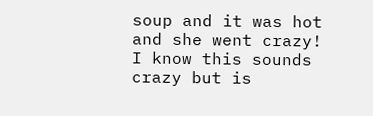soup and it was hot and she went crazy! I know this sounds crazy but is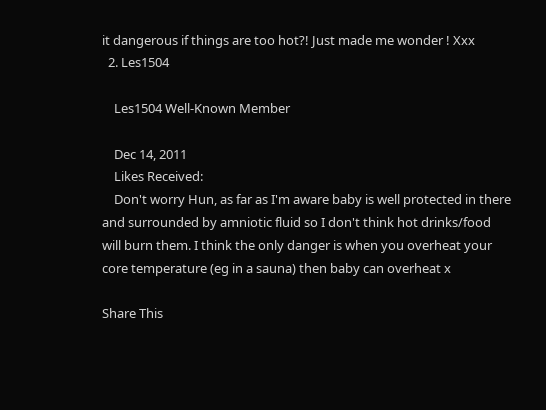it dangerous if things are too hot?! Just made me wonder ! Xxx
  2. Les1504

    Les1504 Well-Known Member

    Dec 14, 2011
    Likes Received:
    Don't worry Hun, as far as I'm aware baby is well protected in there and surrounded by amniotic fluid so I don't think hot drinks/food will burn them. I think the only danger is when you overheat your core temperature (eg in a sauna) then baby can overheat x

Share This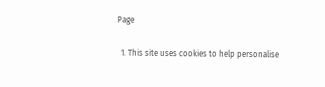Page

  1. This site uses cookies to help personalise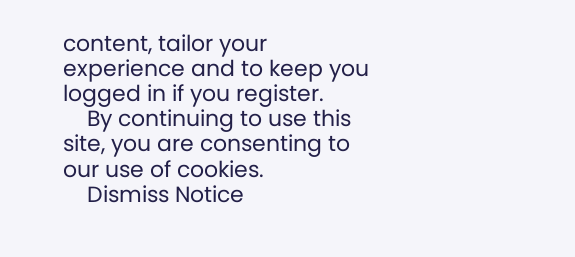content, tailor your experience and to keep you logged in if you register.
    By continuing to use this site, you are consenting to our use of cookies.
    Dismiss Notice